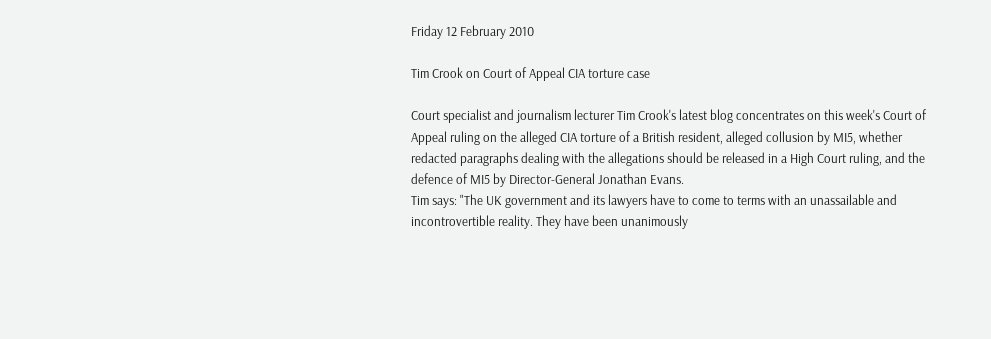Friday 12 February 2010

Tim Crook on Court of Appeal CIA torture case

Court specialist and journalism lecturer Tim Crook's latest blog concentrates on this week's Court of Appeal ruling on the alleged CIA torture of a British resident, alleged collusion by MI5, whether redacted paragraphs dealing with the allegations should be released in a High Court ruling, and the defence of MI5 by Director-General Jonathan Evans.
Tim says: "The UK government and its lawyers have to come to terms with an unassailable and incontrovertible reality. They have been unanimously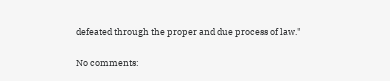defeated through the proper and due process of law."

No comments: